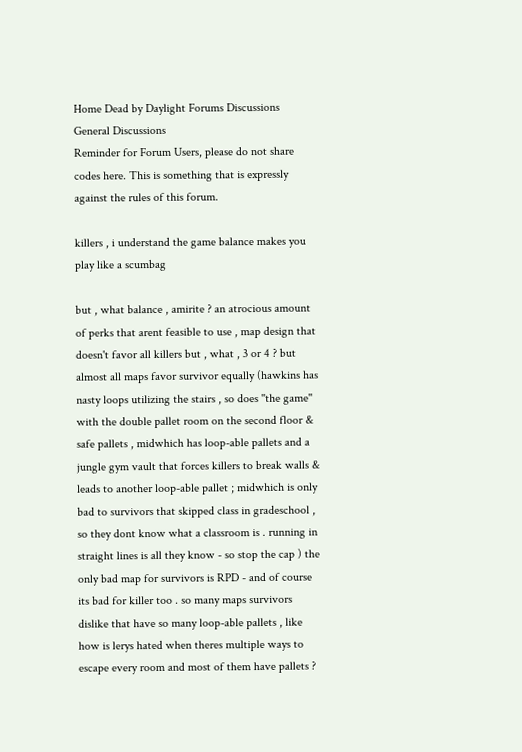Home Dead by Daylight Forums Discussions General Discussions
Reminder for Forum Users, please do not share codes here. This is something that is expressly against the rules of this forum.

killers , i understand the game balance makes you play like a scumbag

but , what balance , amirite ? an atrocious amount of perks that arent feasible to use , map design that doesn't favor all killers but , what , 3 or 4 ? but almost all maps favor survivor equally (hawkins has nasty loops utilizing the stairs , so does ''the game'' with the double pallet room on the second floor & safe pallets , midwhich has loop-able pallets and a jungle gym vault that forces killers to break walls & leads to another loop-able pallet ; midwhich is only bad to survivors that skipped class in gradeschool , so they dont know what a classroom is . running in straight lines is all they know - so stop the cap ) the only bad map for survivors is RPD - and of course its bad for killer too . so many maps survivors dislike that have so many loop-able pallets , like how is lerys hated when theres multiple ways to escape every room and most of them have pallets ?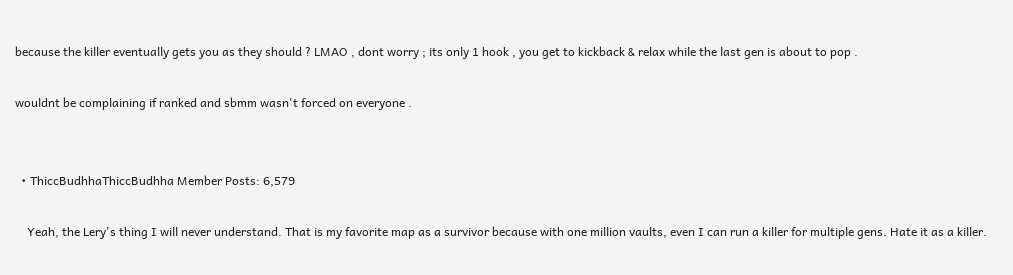because the killer eventually gets you as they should ? LMAO , dont worry ; its only 1 hook , you get to kickback & relax while the last gen is about to pop .

wouldnt be complaining if ranked and sbmm wasn't forced on everyone .


  • ThiccBudhhaThiccBudhha Member Posts: 6,579

    Yeah, the Lery's thing I will never understand. That is my favorite map as a survivor because with one million vaults, even I can run a killer for multiple gens. Hate it as a killer.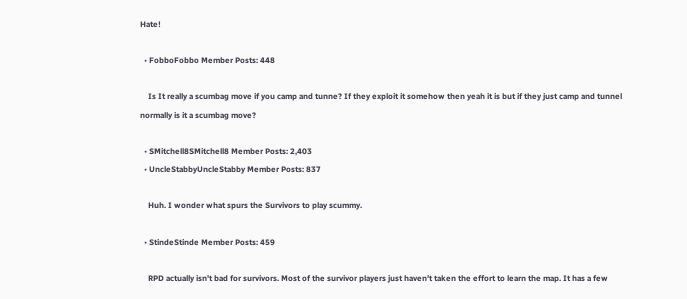Hate!

  • FobboFobbo Member Posts: 448

    Is It really a scumbag move if you camp and tunne? If they exploit it somehow then yeah it is but if they just camp and tunnel normally is it a scumbag move?

  • SMitchell8SMitchell8 Member Posts: 2,403
  • UncleStabbyUncleStabby Member Posts: 837

    Huh. I wonder what spurs the Survivors to play scummy.

  • StindeStinde Member Posts: 459

    RPD actually isn't bad for survivors. Most of the survivor players just haven't taken the effort to learn the map. It has a few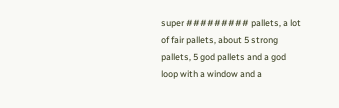super ######### pallets, a lot of fair pallets, about 5 strong pallets, 5 god pallets and a god loop with a window and a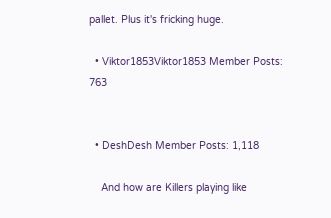pallet. Plus it's fricking huge.

  • Viktor1853Viktor1853 Member Posts: 763


  • DeshDesh Member Posts: 1,118

    And how are Killers playing like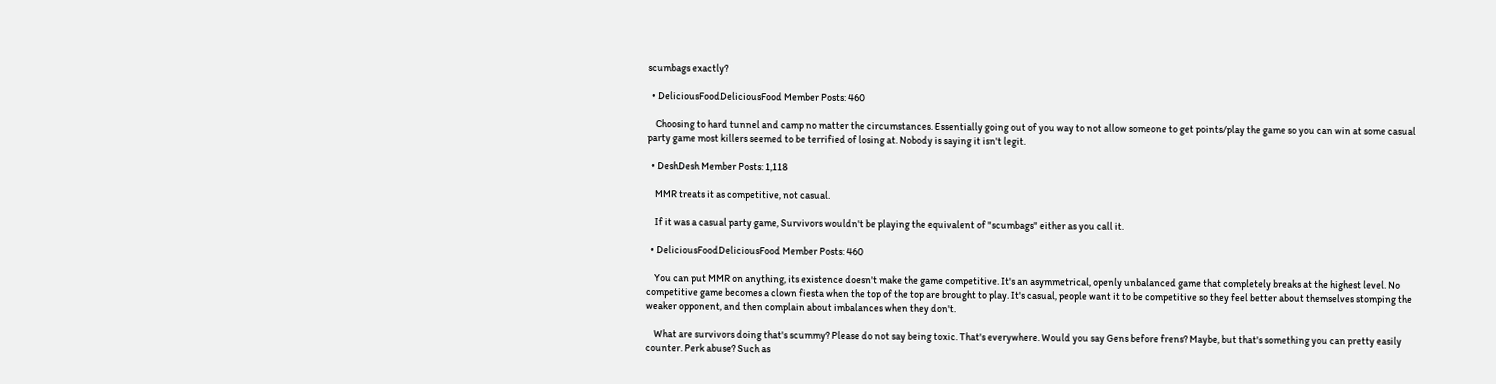scumbags exactly?

  • DeliciousFoodDeliciousFood Member Posts: 460

    Choosing to hard tunnel and camp no matter the circumstances. Essentially going out of you way to not allow someone to get points/play the game so you can win at some casual party game most killers seemed to be terrified of losing at. Nobody is saying it isn't legit.

  • DeshDesh Member Posts: 1,118

    MMR treats it as competitive, not casual.

    If it was a casual party game, Survivors wouldn't be playing the equivalent of "scumbags" either as you call it.

  • DeliciousFoodDeliciousFood Member Posts: 460

    You can put MMR on anything, its existence doesn't make the game competitive. It's an asymmetrical, openly unbalanced game that completely breaks at the highest level. No competitive game becomes a clown fiesta when the top of the top are brought to play. It's casual, people want it to be competitive so they feel better about themselves stomping the weaker opponent, and then complain about imbalances when they don't.

    What are survivors doing that's scummy? Please do not say being toxic. That's everywhere. Would you say Gens before frens? Maybe, but that's something you can pretty easily counter. Perk abuse? Such as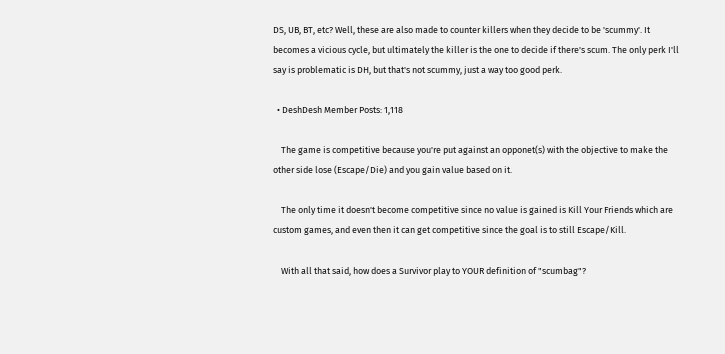DS, UB, BT, etc? Well, these are also made to counter killers when they decide to be 'scummy'. It becomes a vicious cycle, but ultimately the killer is the one to decide if there's scum. The only perk I'll say is problematic is DH, but that's not scummy, just a way too good perk.

  • DeshDesh Member Posts: 1,118

    The game is competitive because you're put against an opponet(s) with the objective to make the other side lose (Escape/Die) and you gain value based on it.

    The only time it doesn't become competitive since no value is gained is Kill Your Friends which are custom games, and even then it can get competitive since the goal is to still Escape/Kill.

    With all that said, how does a Survivor play to YOUR definition of "scumbag"?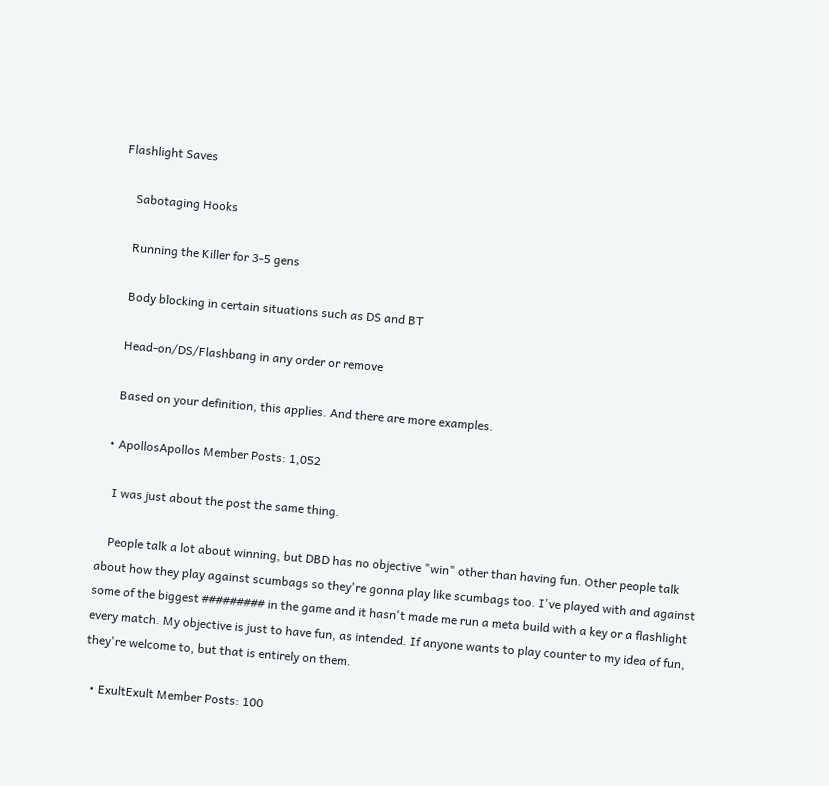Flashlight Saves

    Sabotaging Hooks

    Running the Killer for 3-5 gens

    Body blocking in certain situations such as DS and BT

    Head-on/DS/Flashbang in any order or remove

    Based on your definition, this applies. And there are more examples.

  • ApollosApollos Member Posts: 1,052

    I was just about the post the same thing.

    People talk a lot about winning, but DBD has no objective "win" other than having fun. Other people talk about how they play against scumbags so they're gonna play like scumbags too. I've played with and against some of the biggest ######### in the game and it hasn't made me run a meta build with a key or a flashlight every match. My objective is just to have fun, as intended. If anyone wants to play counter to my idea of fun, they're welcome to, but that is entirely on them.

  • ExultExult Member Posts: 100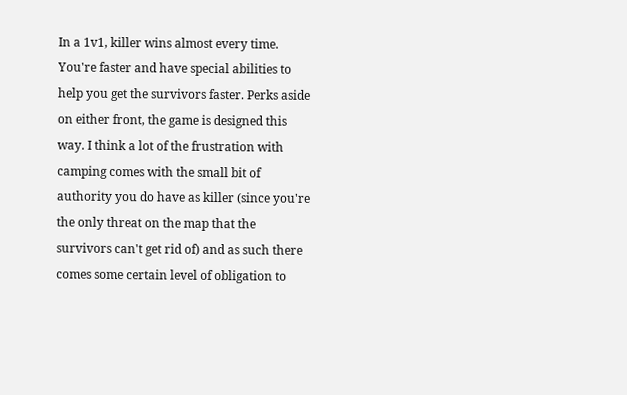In a 1v1, killer wins almost every time. You're faster and have special abilities to help you get the survivors faster. Perks aside on either front, the game is designed this way. I think a lot of the frustration with camping comes with the small bit of authority you do have as killer (since you're the only threat on the map that the survivors can't get rid of) and as such there comes some certain level of obligation to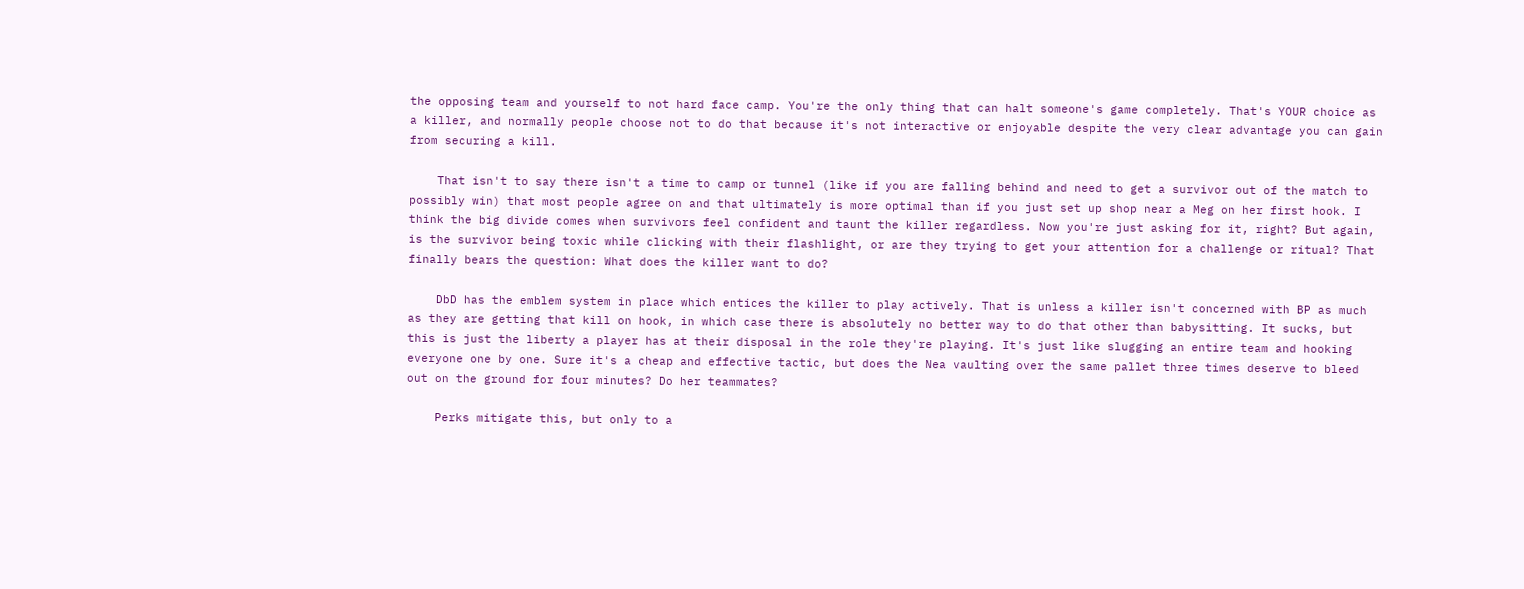the opposing team and yourself to not hard face camp. You're the only thing that can halt someone's game completely. That's YOUR choice as a killer, and normally people choose not to do that because it's not interactive or enjoyable despite the very clear advantage you can gain from securing a kill.

    That isn't to say there isn't a time to camp or tunnel (like if you are falling behind and need to get a survivor out of the match to possibly win) that most people agree on and that ultimately is more optimal than if you just set up shop near a Meg on her first hook. I think the big divide comes when survivors feel confident and taunt the killer regardless. Now you're just asking for it, right? But again, is the survivor being toxic while clicking with their flashlight, or are they trying to get your attention for a challenge or ritual? That finally bears the question: What does the killer want to do?

    DbD has the emblem system in place which entices the killer to play actively. That is unless a killer isn't concerned with BP as much as they are getting that kill on hook, in which case there is absolutely no better way to do that other than babysitting. It sucks, but this is just the liberty a player has at their disposal in the role they're playing. It's just like slugging an entire team and hooking everyone one by one. Sure it's a cheap and effective tactic, but does the Nea vaulting over the same pallet three times deserve to bleed out on the ground for four minutes? Do her teammates?

    Perks mitigate this, but only to a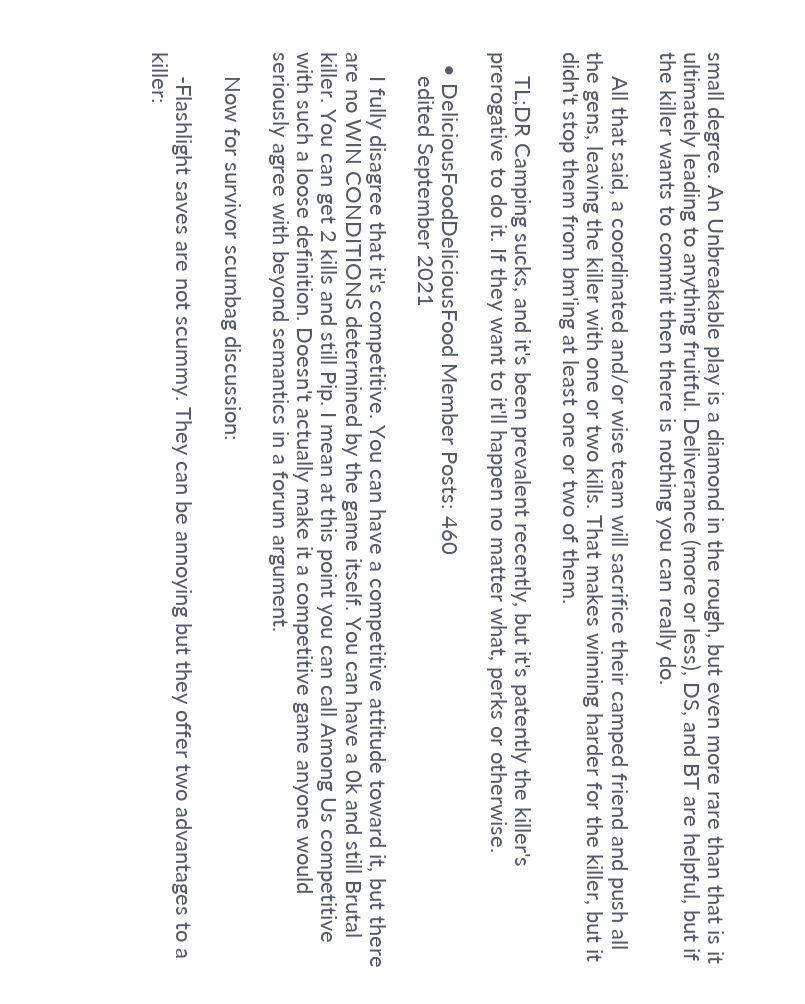small degree. An Unbreakable play is a diamond in the rough, but even more rare than that is it ultimately leading to anything fruitful. Deliverance (more or less), DS, and BT are helpful, but if the killer wants to commit then there is nothing you can really do.

    All that said, a coordinated and/or wise team will sacrifice their camped friend and push all the gens, leaving the killer with one or two kills. That makes winning harder for the killer, but it didn't stop them from bm'ing at least one or two of them.

    TL;DR Camping sucks, and it's been prevalent recently, but it's patently the killer's prerogative to do it. If they want to it'll happen no matter what, perks or otherwise.

  • DeliciousFoodDeliciousFood Member Posts: 460
    edited September 2021

    I fully disagree that it's competitive. You can have a competitive attitude toward it, but there are no WIN CONDITIONS determined by the game itself. You can have a 0k and still Brutal killer. You can get 2 kills and still Pip. I mean at this point you can call Among Us competitive with such a loose definition. Doesn't actually make it a competitive game anyone would seriously agree with beyond semantics in a forum argument.

    Now for survivor scumbag discussion:

    -Flashlight saves are not scummy. They can be annoying but they offer two advantages to a killer: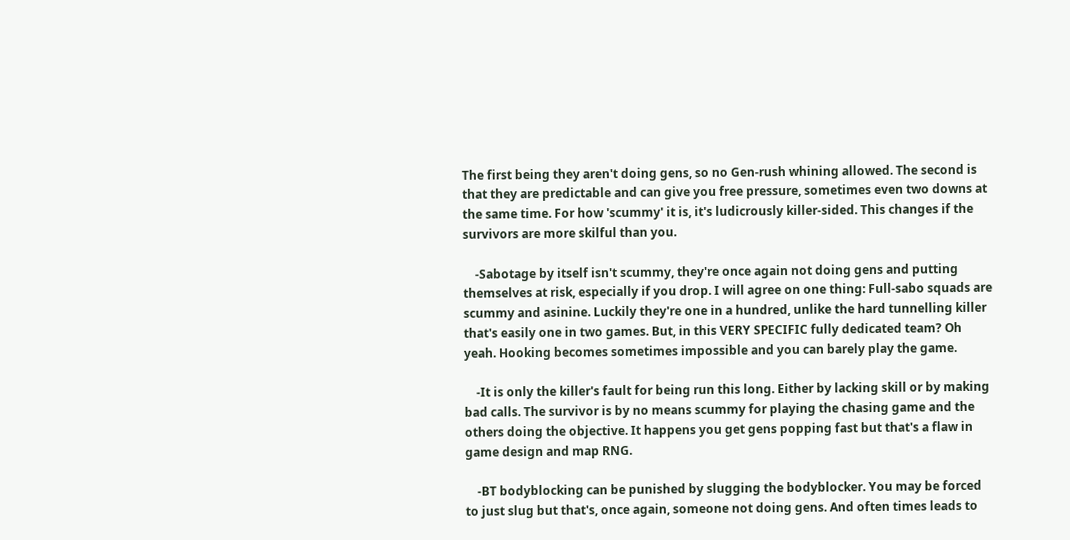The first being they aren't doing gens, so no Gen-rush whining allowed. The second is that they are predictable and can give you free pressure, sometimes even two downs at the same time. For how 'scummy' it is, it's ludicrously killer-sided. This changes if the survivors are more skilful than you.

    -Sabotage by itself isn't scummy, they're once again not doing gens and putting themselves at risk, especially if you drop. I will agree on one thing: Full-sabo squads are scummy and asinine. Luckily they're one in a hundred, unlike the hard tunnelling killer that's easily one in two games. But, in this VERY SPECIFIC fully dedicated team? Oh yeah. Hooking becomes sometimes impossible and you can barely play the game.

    -It is only the killer's fault for being run this long. Either by lacking skill or by making bad calls. The survivor is by no means scummy for playing the chasing game and the others doing the objective. It happens you get gens popping fast but that's a flaw in game design and map RNG.

    -BT bodyblocking can be punished by slugging the bodyblocker. You may be forced to just slug but that's, once again, someone not doing gens. And often times leads to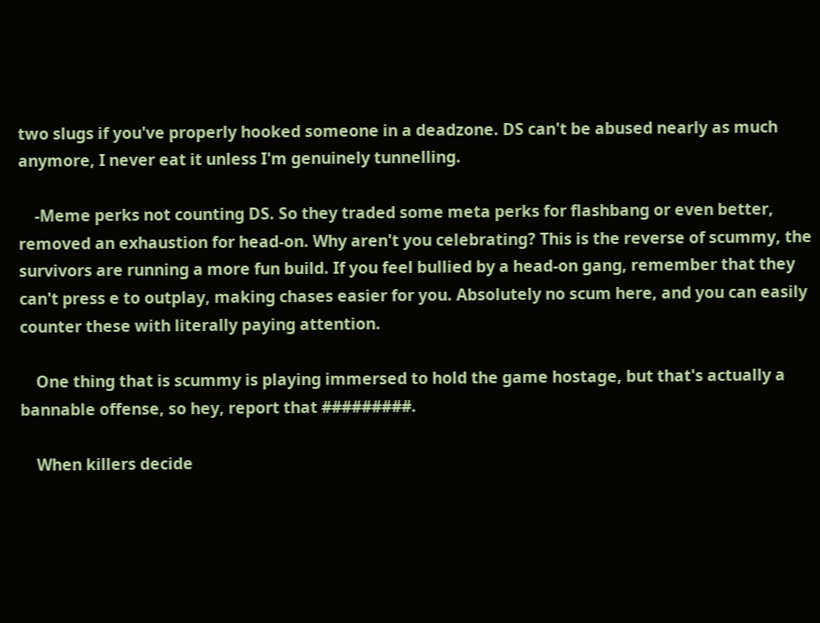two slugs if you've properly hooked someone in a deadzone. DS can't be abused nearly as much anymore, I never eat it unless I'm genuinely tunnelling.

    -Meme perks not counting DS. So they traded some meta perks for flashbang or even better, removed an exhaustion for head-on. Why aren't you celebrating? This is the reverse of scummy, the survivors are running a more fun build. If you feel bullied by a head-on gang, remember that they can't press e to outplay, making chases easier for you. Absolutely no scum here, and you can easily counter these with literally paying attention.

    One thing that is scummy is playing immersed to hold the game hostage, but that's actually a bannable offense, so hey, report that #########.

    When killers decide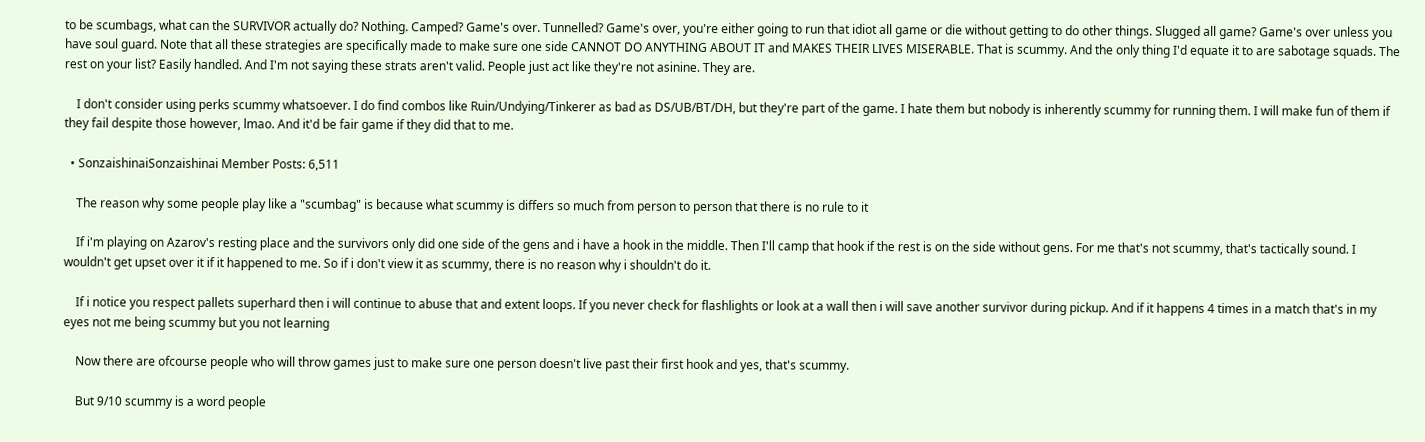to be scumbags, what can the SURVIVOR actually do? Nothing. Camped? Game's over. Tunnelled? Game's over, you're either going to run that idiot all game or die without getting to do other things. Slugged all game? Game's over unless you have soul guard. Note that all these strategies are specifically made to make sure one side CANNOT DO ANYTHING ABOUT IT and MAKES THEIR LIVES MISERABLE. That is scummy. And the only thing I'd equate it to are sabotage squads. The rest on your list? Easily handled. And I'm not saying these strats aren't valid. People just act like they're not asinine. They are.

    I don't consider using perks scummy whatsoever. I do find combos like Ruin/Undying/Tinkerer as bad as DS/UB/BT/DH, but they're part of the game. I hate them but nobody is inherently scummy for running them. I will make fun of them if they fail despite those however, lmao. And it'd be fair game if they did that to me.

  • SonzaishinaiSonzaishinai Member Posts: 6,511

    The reason why some people play like a "scumbag" is because what scummy is differs so much from person to person that there is no rule to it

    If i'm playing on Azarov's resting place and the survivors only did one side of the gens and i have a hook in the middle. Then I'll camp that hook if the rest is on the side without gens. For me that's not scummy, that's tactically sound. I wouldn't get upset over it if it happened to me. So if i don't view it as scummy, there is no reason why i shouldn't do it.

    If i notice you respect pallets superhard then i will continue to abuse that and extent loops. If you never check for flashlights or look at a wall then i will save another survivor during pickup. And if it happens 4 times in a match that's in my eyes not me being scummy but you not learning

    Now there are ofcourse people who will throw games just to make sure one person doesn't live past their first hook and yes, that's scummy.

    But 9/10 scummy is a word people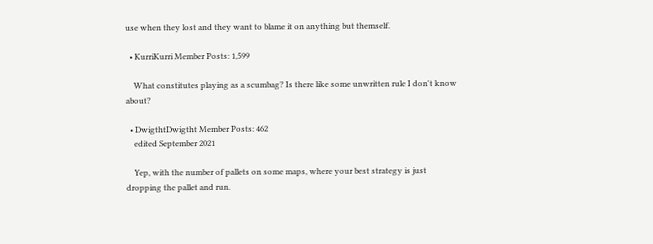use when they lost and they want to blame it on anything but themself.

  • KurriKurri Member Posts: 1,599

    What constitutes playing as a scumbag? Is there like some unwritten rule I don't know about?

  • DwigthtDwigtht Member Posts: 462
    edited September 2021

    Yep, with the number of pallets on some maps, where your best strategy is just dropping the pallet and run.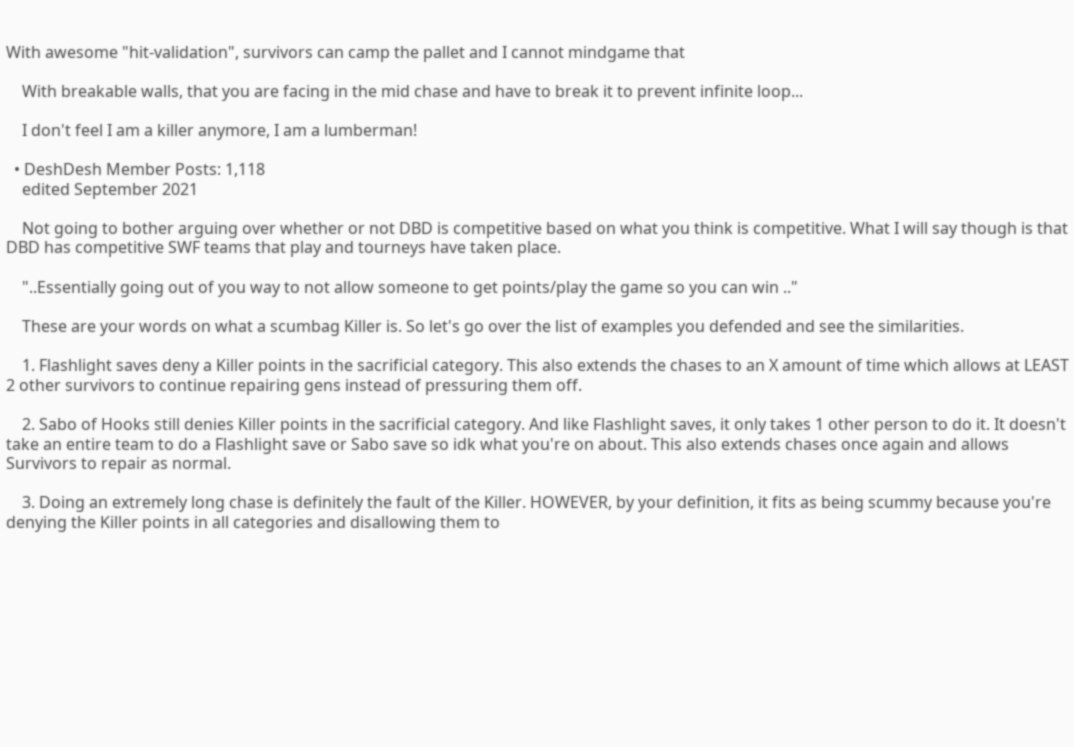With awesome "hit-validation", survivors can camp the pallet and I cannot mindgame that

    With breakable walls, that you are facing in the mid chase and have to break it to prevent infinite loop...

    I don't feel I am a killer anymore, I am a lumberman!

  • DeshDesh Member Posts: 1,118
    edited September 2021

    Not going to bother arguing over whether or not DBD is competitive based on what you think is competitive. What I will say though is that DBD has competitive SWF teams that play and tourneys have taken place.

    "..Essentially going out of you way to not allow someone to get points/play the game so you can win .."

    These are your words on what a scumbag Killer is. So let's go over the list of examples you defended and see the similarities.

    1. Flashlight saves deny a Killer points in the sacrificial category. This also extends the chases to an X amount of time which allows at LEAST 2 other survivors to continue repairing gens instead of pressuring them off.

    2. Sabo of Hooks still denies Killer points in the sacrificial category. And like Flashlight saves, it only takes 1 other person to do it. It doesn't take an entire team to do a Flashlight save or Sabo save so idk what you're on about. This also extends chases once again and allows Survivors to repair as normal.

    3. Doing an extremely long chase is definitely the fault of the Killer. HOWEVER, by your definition, it fits as being scummy because you're denying the Killer points in all categories and disallowing them to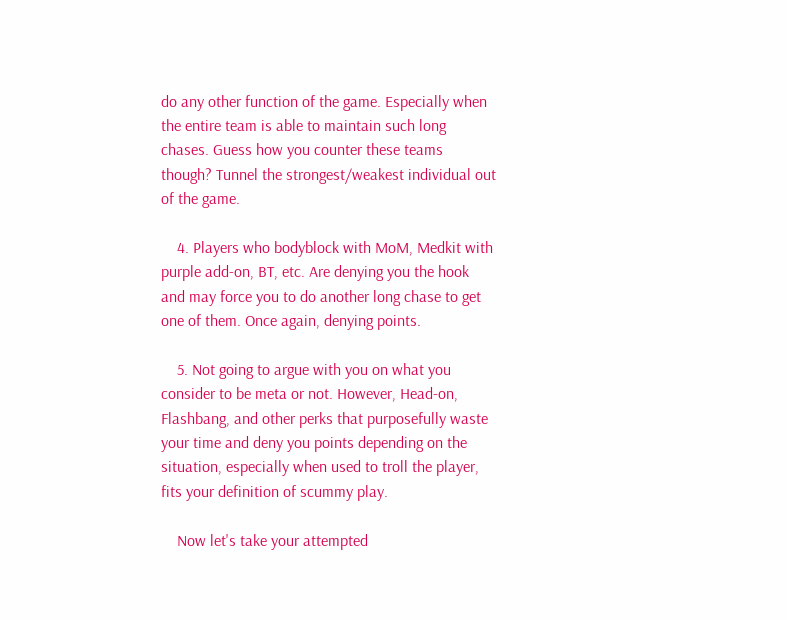do any other function of the game. Especially when the entire team is able to maintain such long chases. Guess how you counter these teams though? Tunnel the strongest/weakest individual out of the game.

    4. Players who bodyblock with MoM, Medkit with purple add-on, BT, etc. Are denying you the hook and may force you to do another long chase to get one of them. Once again, denying points.

    5. Not going to argue with you on what you consider to be meta or not. However, Head-on, Flashbang, and other perks that purposefully waste your time and deny you points depending on the situation, especially when used to troll the player, fits your definition of scummy play.

    Now let's take your attempted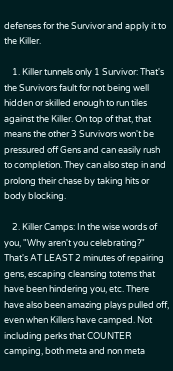defenses for the Survivor and apply it to the Killer.

    1. Killer tunnels only 1 Survivor: That's the Survivors fault for not being well hidden or skilled enough to run tiles against the Killer. On top of that, that means the other 3 Survivors won't be pressured off Gens and can easily rush to completion. They can also step in and prolong their chase by taking hits or body blocking.

    2. Killer Camps: In the wise words of you, "Why aren't you celebrating?" That's AT LEAST 2 minutes of repairing gens, escaping cleansing totems that have been hindering you, etc. There have also been amazing plays pulled off, even when Killers have camped. Not including perks that COUNTER camping, both meta and non meta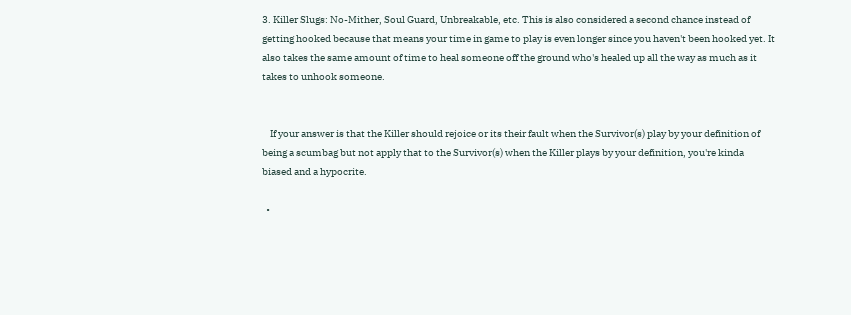3. Killer Slugs: No-Mither, Soul Guard, Unbreakable, etc. This is also considered a second chance instead of getting hooked because that means your time in game to play is even longer since you haven't been hooked yet. It also takes the same amount of time to heal someone off the ground who's healed up all the way as much as it takes to unhook someone.


    If your answer is that the Killer should rejoice or its their fault when the Survivor(s) play by your definition of being a scumbag but not apply that to the Survivor(s) when the Killer plays by your definition, you're kinda biased and a hypocrite.

  •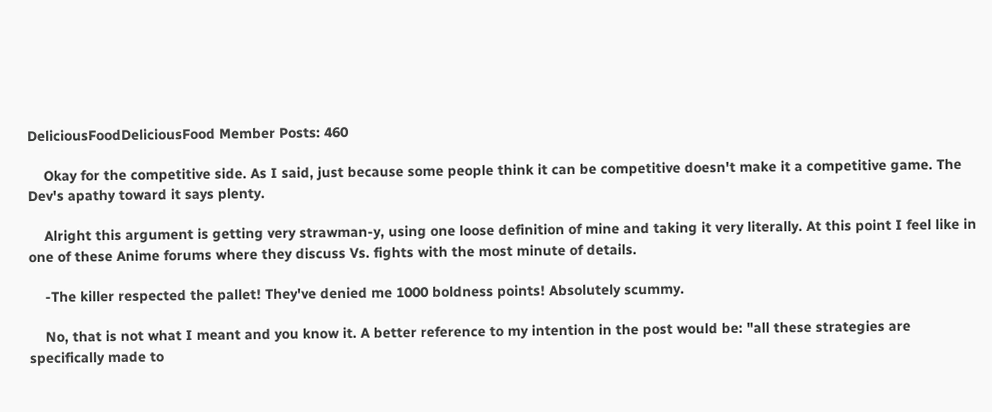DeliciousFoodDeliciousFood Member Posts: 460

    Okay for the competitive side. As I said, just because some people think it can be competitive doesn't make it a competitive game. The Dev's apathy toward it says plenty.

    Alright this argument is getting very strawman-y, using one loose definition of mine and taking it very literally. At this point I feel like in one of these Anime forums where they discuss Vs. fights with the most minute of details.

    -The killer respected the pallet! They've denied me 1000 boldness points! Absolutely scummy.

    No, that is not what I meant and you know it. A better reference to my intention in the post would be: "all these strategies are specifically made to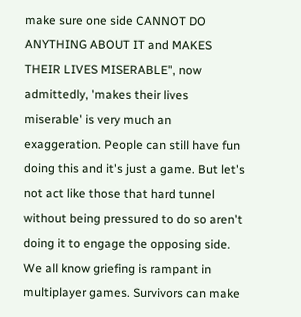make sure one side CANNOT DO ANYTHING ABOUT IT and MAKES THEIR LIVES MISERABLE", now admittedly, 'makes their lives miserable' is very much an exaggeration. People can still have fun doing this and it's just a game. But let's not act like those that hard tunnel without being pressured to do so aren't doing it to engage the opposing side. We all know griefing is rampant in multiplayer games. Survivors can make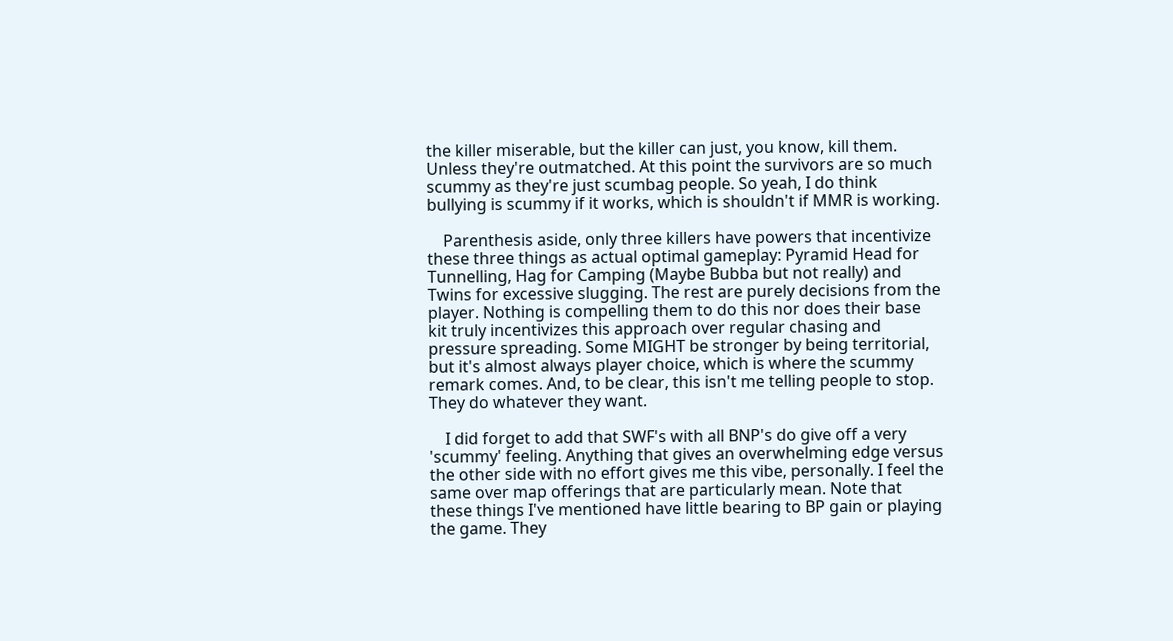the killer miserable, but the killer can just, you know, kill them. Unless they're outmatched. At this point the survivors are so much scummy as they're just scumbag people. So yeah, I do think bullying is scummy if it works, which is shouldn't if MMR is working.

    Parenthesis aside, only three killers have powers that incentivize these three things as actual optimal gameplay: Pyramid Head for Tunnelling, Hag for Camping (Maybe Bubba but not really) and Twins for excessive slugging. The rest are purely decisions from the player. Nothing is compelling them to do this nor does their base kit truly incentivizes this approach over regular chasing and pressure spreading. Some MIGHT be stronger by being territorial, but it's almost always player choice, which is where the scummy remark comes. And, to be clear, this isn't me telling people to stop. They do whatever they want.

    I did forget to add that SWF's with all BNP's do give off a very 'scummy' feeling. Anything that gives an overwhelming edge versus the other side with no effort gives me this vibe, personally. I feel the same over map offerings that are particularly mean. Note that these things I've mentioned have little bearing to BP gain or playing the game. They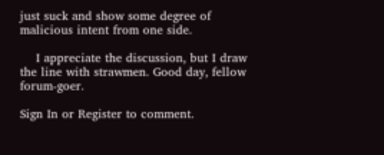just suck and show some degree of malicious intent from one side.

    I appreciate the discussion, but I draw the line with strawmen. Good day, fellow forum-goer.

Sign In or Register to comment.